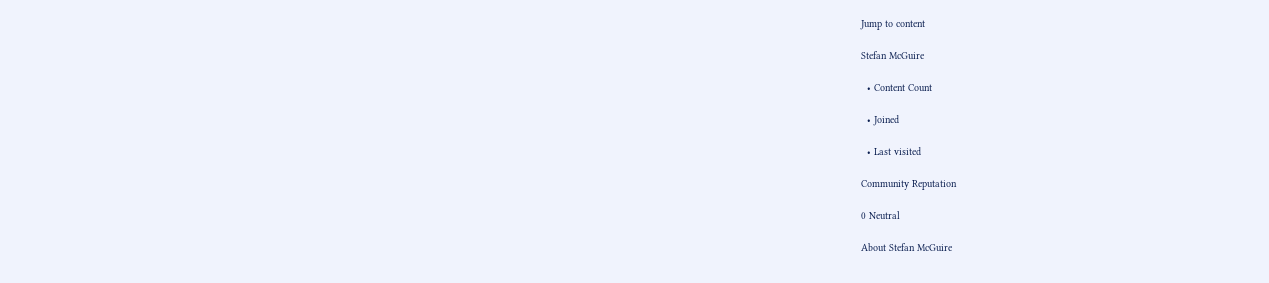Jump to content

Stefan McGuire

  • Content Count

  • Joined

  • Last visited

Community Reputation

0 Neutral

About Stefan McGuire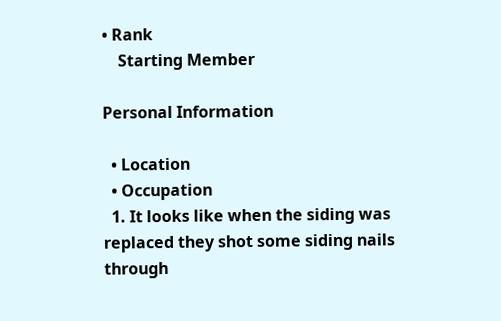• Rank
    Starting Member

Personal Information

  • Location
  • Occupation
  1. It looks like when the siding was replaced they shot some siding nails through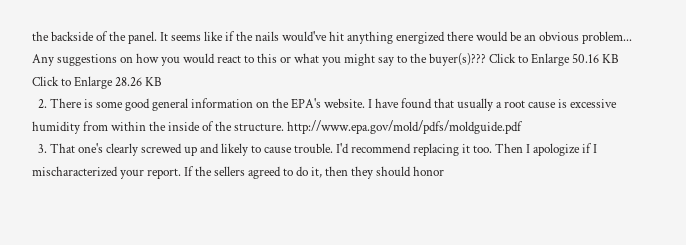the backside of the panel. It seems like if the nails would've hit anything energized there would be an obvious problem... Any suggestions on how you would react to this or what you might say to the buyer(s)??? Click to Enlarge 50.16 KB Click to Enlarge 28.26 KB
  2. There is some good general information on the EPA's website. I have found that usually a root cause is excessive humidity from within the inside of the structure. http://www.epa.gov/mold/pdfs/moldguide.pdf
  3. That one's clearly screwed up and likely to cause trouble. I'd recommend replacing it too. Then I apologize if I mischaracterized your report. If the sellers agreed to do it, then they should honor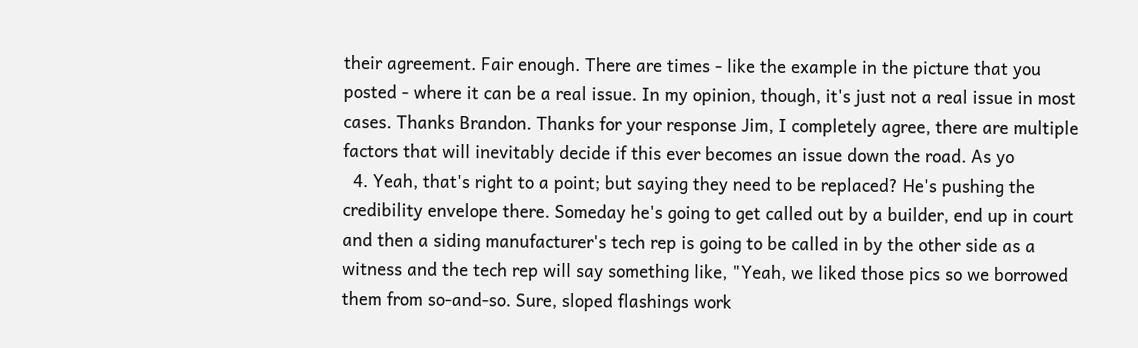their agreement. Fair enough. There are times - like the example in the picture that you posted - where it can be a real issue. In my opinion, though, it's just not a real issue in most cases. Thanks Brandon. Thanks for your response Jim, I completely agree, there are multiple factors that will inevitably decide if this ever becomes an issue down the road. As yo
  4. Yeah, that's right to a point; but saying they need to be replaced? He's pushing the credibility envelope there. Someday he's going to get called out by a builder, end up in court and then a siding manufacturer's tech rep is going to be called in by the other side as a witness and the tech rep will say something like, "Yeah, we liked those pics so we borrowed them from so-and-so. Sure, sloped flashings work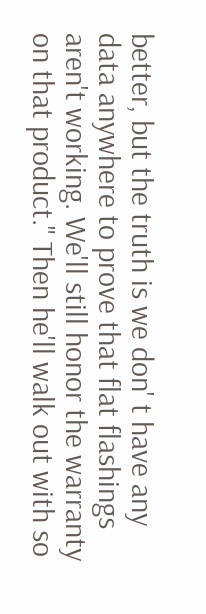better, but the truth is we don' t have any data anywhere to prove that flat flashings aren't working. We'll still honor the warranty on that product." Then he'll walk out with so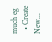much eg
  • Create New...